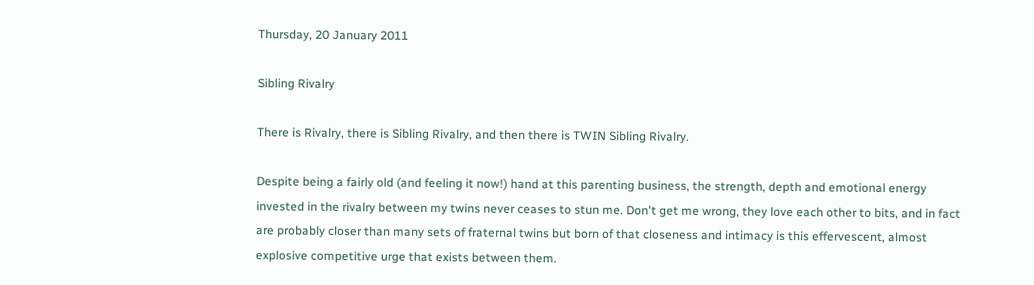Thursday, 20 January 2011

Sibling Rivalry

There is Rivalry, there is Sibling Rivalry, and then there is TWIN Sibling Rivalry.

Despite being a fairly old (and feeling it now!) hand at this parenting business, the strength, depth and emotional energy invested in the rivalry between my twins never ceases to stun me. Don't get me wrong, they love each other to bits, and in fact are probably closer than many sets of fraternal twins but born of that closeness and intimacy is this effervescent, almost explosive competitive urge that exists between them.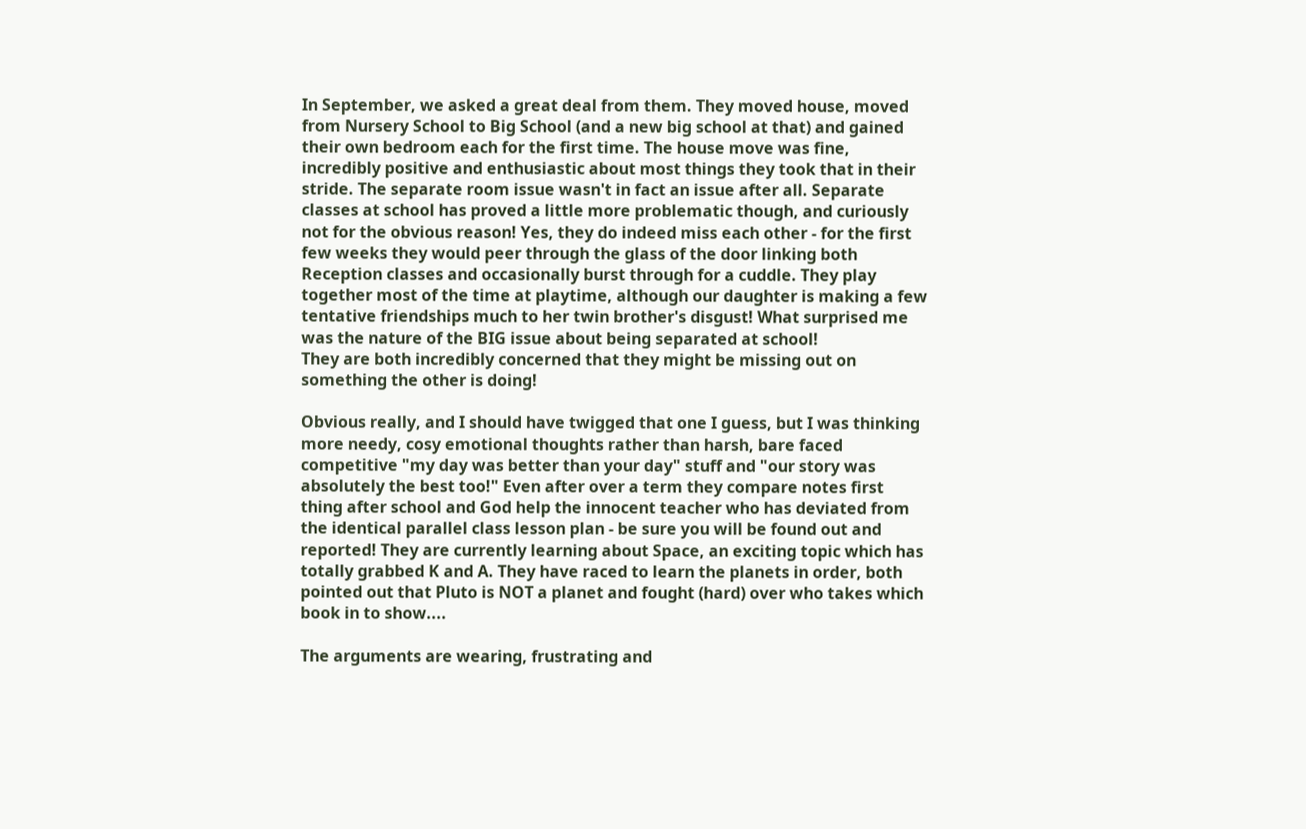In September, we asked a great deal from them. They moved house, moved from Nursery School to Big School (and a new big school at that) and gained their own bedroom each for the first time. The house move was fine, incredibly positive and enthusiastic about most things they took that in their stride. The separate room issue wasn't in fact an issue after all. Separate classes at school has proved a little more problematic though, and curiously not for the obvious reason! Yes, they do indeed miss each other - for the first few weeks they would peer through the glass of the door linking both Reception classes and occasionally burst through for a cuddle. They play together most of the time at playtime, although our daughter is making a few tentative friendships much to her twin brother's disgust! What surprised me was the nature of the BIG issue about being separated at school!
They are both incredibly concerned that they might be missing out on something the other is doing!

Obvious really, and I should have twigged that one I guess, but I was thinking more needy, cosy emotional thoughts rather than harsh, bare faced competitive "my day was better than your day" stuff and "our story was absolutely the best too!" Even after over a term they compare notes first thing after school and God help the innocent teacher who has deviated from the identical parallel class lesson plan - be sure you will be found out and reported! They are currently learning about Space, an exciting topic which has totally grabbed K and A. They have raced to learn the planets in order, both pointed out that Pluto is NOT a planet and fought (hard) over who takes which book in to show....

The arguments are wearing, frustrating and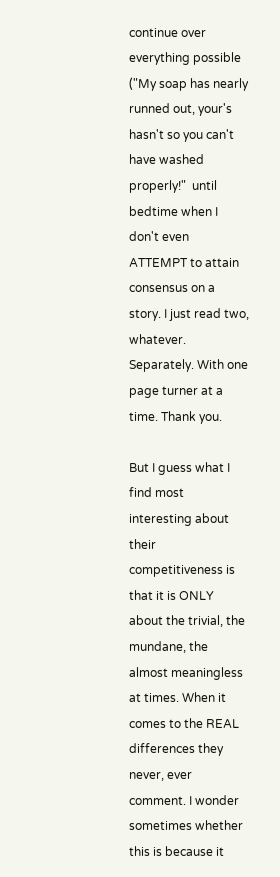continue over everything possible ("My soap has nearly runned out, your's hasn't so you can't have washed properly!"  until bedtime when I don't even ATTEMPT to attain consensus on a story. I just read two, whatever. Separately. With one page turner at a time. Thank you.

But I guess what I find most interesting about their competitiveness is that it is ONLY about the trivial, the mundane, the almost meaningless at times. When it comes to the REAL differences they never, ever comment. I wonder sometimes whether this is because it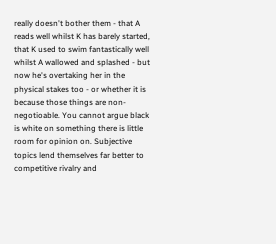really doesn't bother them - that A reads well whilst K has barely started, that K used to swim fantastically well whilst A wallowed and splashed - but now he's overtaking her in the physical stakes too - or whether it is because those things are non-negotioable. You cannot argue black is white on something there is little room for opinion on. Subjective topics lend themselves far better to competitive rivalry and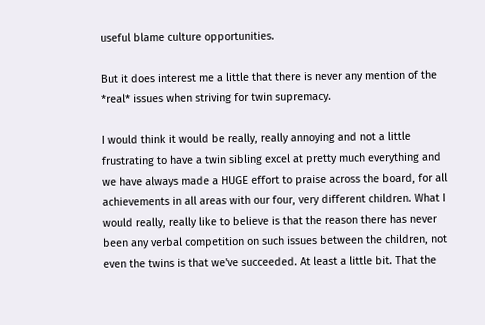useful blame culture opportunities.

But it does interest me a little that there is never any mention of the *real* issues when striving for twin supremacy.

I would think it would be really, really annoying and not a little frustrating to have a twin sibling excel at pretty much everything and we have always made a HUGE effort to praise across the board, for all achievements in all areas with our four, very different children. What I would really, really like to believe is that the reason there has never been any verbal competition on such issues between the children, not even the twins is that we've succeeded. At least a little bit. That the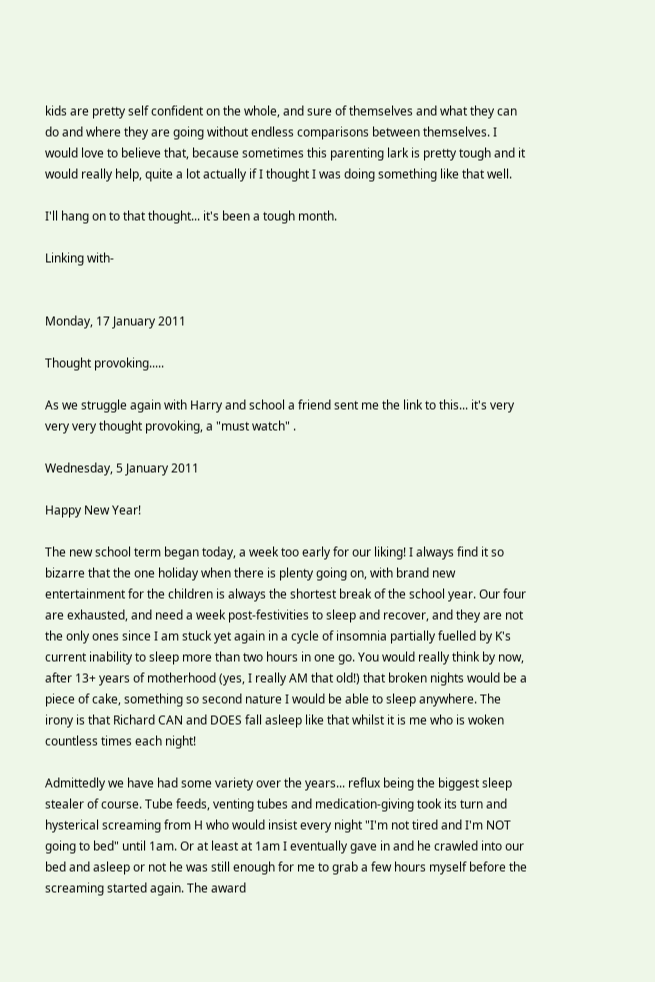kids are pretty self confident on the whole, and sure of themselves and what they can do and where they are going without endless comparisons between themselves. I would love to believe that, because sometimes this parenting lark is pretty tough and it would really help, quite a lot actually if I thought I was doing something like that well.

I'll hang on to that thought... it's been a tough month.

Linking with-


Monday, 17 January 2011

Thought provoking.....

As we struggle again with Harry and school a friend sent me the link to this... it's very very very thought provoking, a "must watch" .

Wednesday, 5 January 2011

Happy New Year!

The new school term began today, a week too early for our liking! I always find it so bizarre that the one holiday when there is plenty going on, with brand new entertainment for the children is always the shortest break of the school year. Our four are exhausted, and need a week post-festivities to sleep and recover, and they are not the only ones since I am stuck yet again in a cycle of insomnia partially fuelled by K's current inability to sleep more than two hours in one go. You would really think by now, after 13+ years of motherhood (yes, I really AM that old!) that broken nights would be a piece of cake, something so second nature I would be able to sleep anywhere. The irony is that Richard CAN and DOES fall asleep like that whilst it is me who is woken countless times each night!

Admittedly we have had some variety over the years... reflux being the biggest sleep stealer of course. Tube feeds, venting tubes and medication-giving took its turn and hysterical screaming from H who would insist every night "I'm not tired and I'm NOT going to bed" until 1am. Or at least at 1am I eventually gave in and he crawled into our bed and asleep or not he was still enough for me to grab a few hours myself before the screaming started again. The award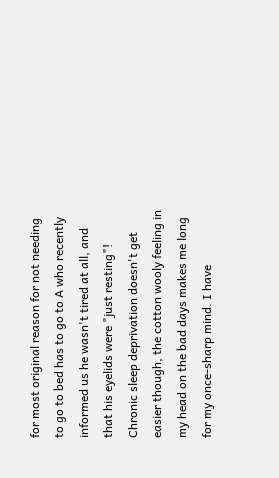for most original reason for not needing to go to bed has to go to A who recently informed us he wasn't tired at all, and that his eyelids were "just resting"! Chronic sleep deprivation doesn't get easier though, the cotton wooly feeling in my head on the bad days makes me long for my once-sharp mind. I have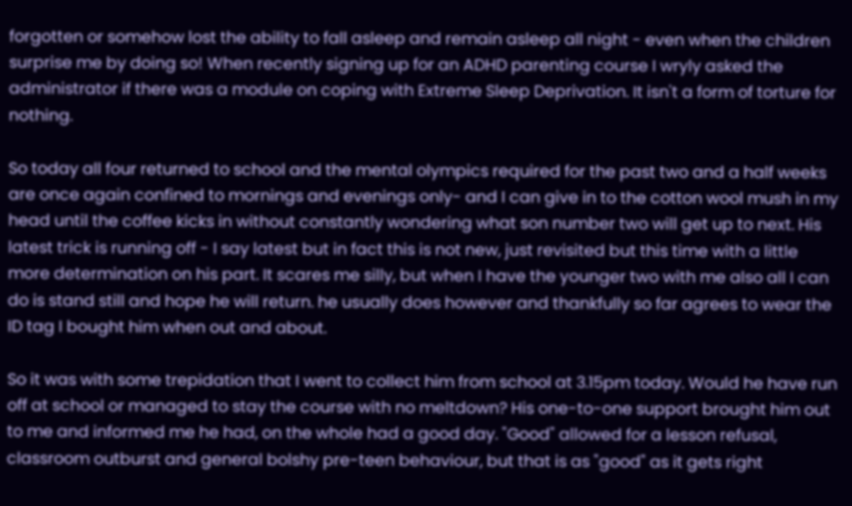forgotten or somehow lost the ability to fall asleep and remain asleep all night - even when the children surprise me by doing so! When recently signing up for an ADHD parenting course I wryly asked the  administrator if there was a module on coping with Extreme Sleep Deprivation. It isn't a form of torture for nothing.

So today all four returned to school and the mental olympics required for the past two and a half weeks are once again confined to mornings and evenings only- and I can give in to the cotton wool mush in my head until the coffee kicks in without constantly wondering what son number two will get up to next. His latest trick is running off - I say latest but in fact this is not new, just revisited but this time with a little more determination on his part. It scares me silly, but when I have the younger two with me also all I can do is stand still and hope he will return. he usually does however and thankfully so far agrees to wear the ID tag I bought him when out and about.

So it was with some trepidation that I went to collect him from school at 3.15pm today. Would he have run off at school or managed to stay the course with no meltdown? His one-to-one support brought him out to me and informed me he had, on the whole had a good day. "Good" allowed for a lesson refusal, classroom outburst and general bolshy pre-teen behaviour, but that is as "good" as it gets right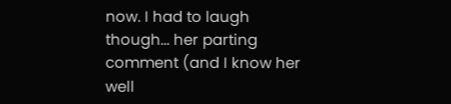now. I had to laugh though... her parting comment (and I know her well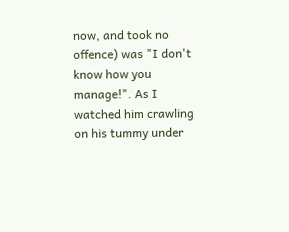now, and took no offence) was "I don't know how you manage!". As I watched him crawling on his tummy under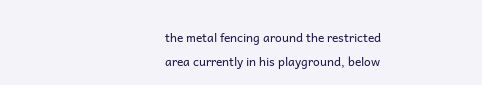the metal fencing around the restricted area currently in his playground, below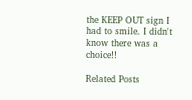the KEEP OUT sign I had to smile. I didn't know there was a choice!!

Related Posts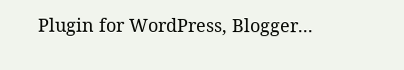Plugin for WordPress, Blogger...